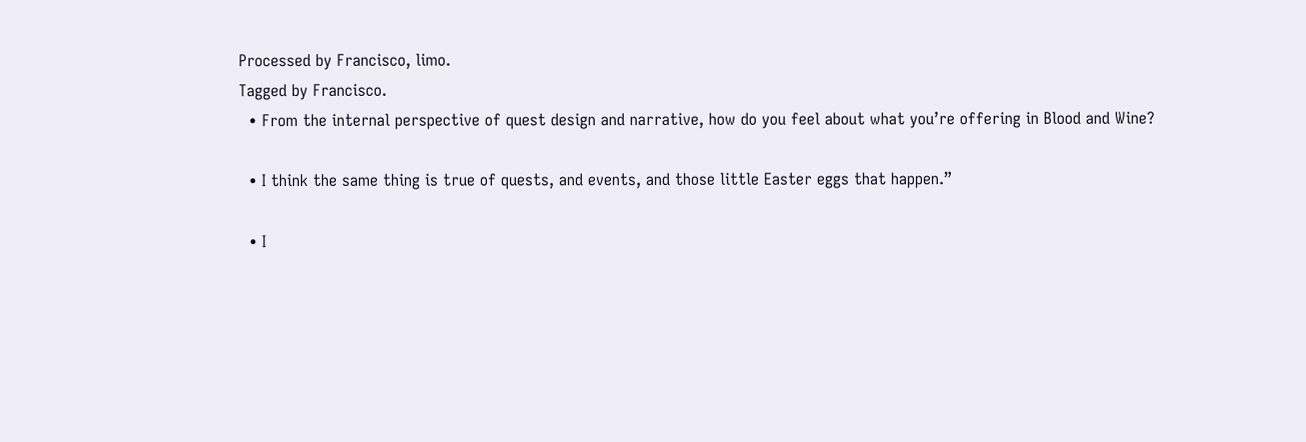Processed by Francisco, limo.
Tagged by Francisco.
  • From the internal perspective of quest design and narrative, how do you feel about what you’re offering in Blood and Wine?

  • I think the same thing is true of quests, and events, and those little Easter eggs that happen.”

  • I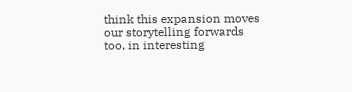think this expansion moves our storytelling forwards too, in interesting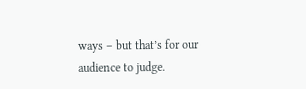ways – but that’s for our audience to judge.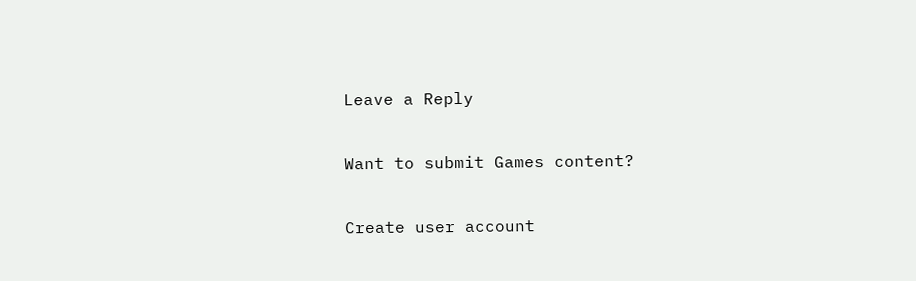Leave a Reply

Want to submit Games content?

Create user account